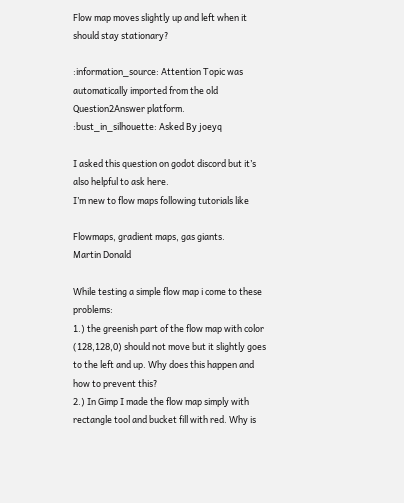Flow map moves slightly up and left when it should stay stationary?

:information_source: Attention Topic was automatically imported from the old Question2Answer platform.
:bust_in_silhouette: Asked By joeyq

I asked this question on godot discord but it’s also helpful to ask here.
I’m new to flow maps following tutorials like

Flowmaps, gradient maps, gas giants.
Martin Donald

While testing a simple flow map i come to these problems:
1.) the greenish part of the flow map with color (128,128,0) should not move but it slightly goes to the left and up. Why does this happen and how to prevent this?
2.) In Gimp I made the flow map simply with rectangle tool and bucket fill with red. Why is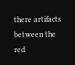there artifacts between the red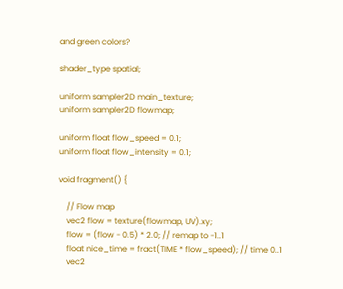and green colors?

shader_type spatial;

uniform sampler2D main_texture;
uniform sampler2D flowmap;

uniform float flow_speed = 0.1;
uniform float flow_intensity = 0.1;

void fragment() {

    // Flow map
    vec2 flow = texture(flowmap, UV).xy;
    flow = (flow - 0.5) * 2.0; // remap to -1..1
    float nice_time = fract(TIME * flow_speed); // time 0..1
    vec2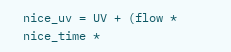nice_uv = UV + (flow * nice_time *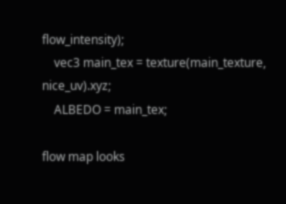flow_intensity);
    vec3 main_tex = texture(main_texture, nice_uv).xyz;
    ALBEDO = main_tex;

flow map looks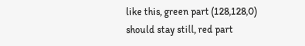like this, green part (128,128,0) should stay still, red part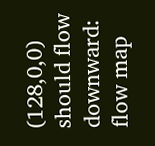(128,0,0) should flow downward:
flow map